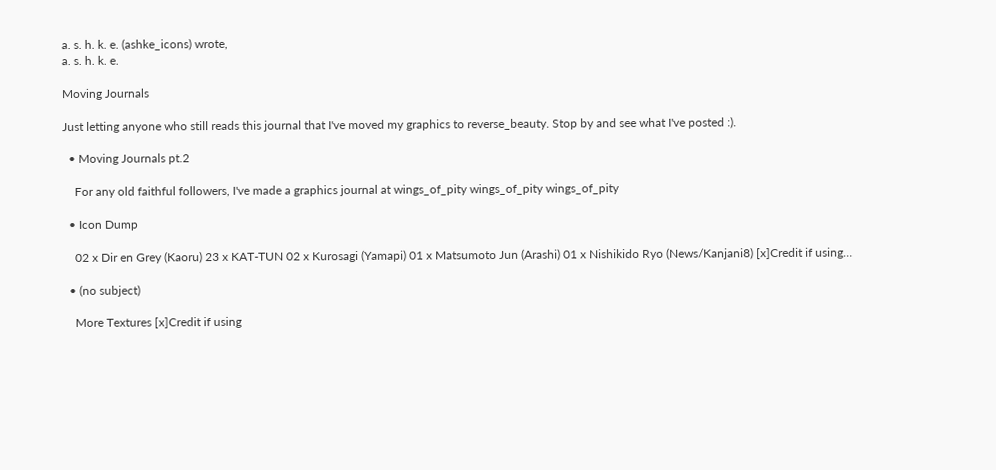a. s. h. k. e. (ashke_icons) wrote,
a. s. h. k. e.

Moving Journals

Just letting anyone who still reads this journal that I've moved my graphics to reverse_beauty. Stop by and see what I've posted :).

  • Moving Journals pt.2

    For any old faithful followers, I've made a graphics journal at wings_of_pity wings_of_pity wings_of_pity

  • Icon Dump

    02 x Dir en Grey (Kaoru) 23 x KAT-TUN 02 x Kurosagi (Yamapi) 01 x Matsumoto Jun (Arashi) 01 x Nishikido Ryo (News/Kanjani8) [x]Credit if using…

  • (no subject)

    More Textures [x]Credit if using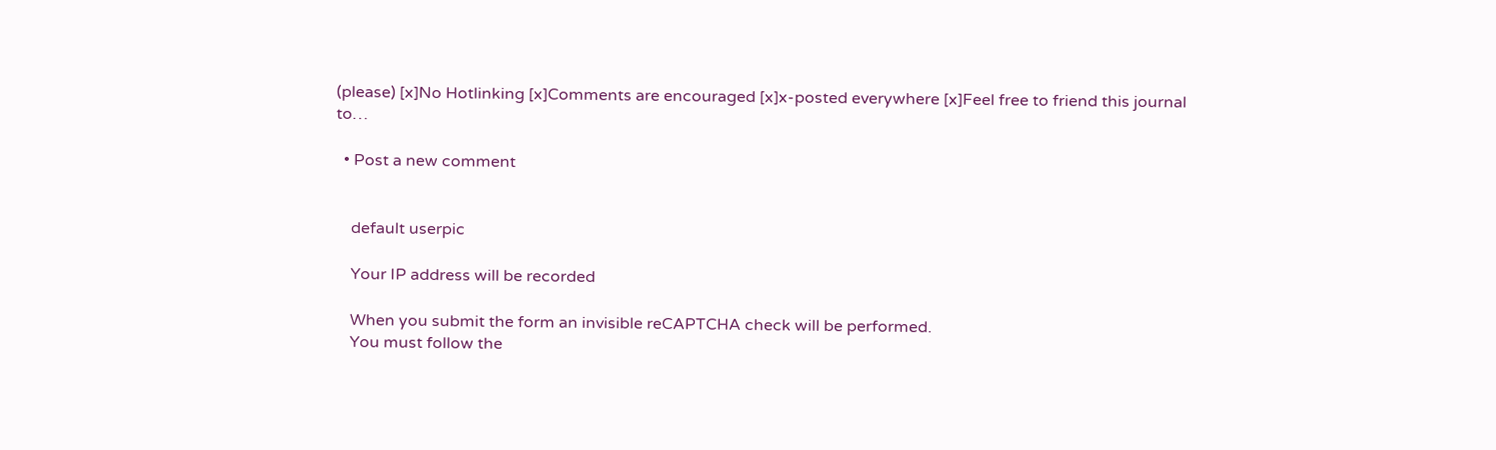(please) [x]No Hotlinking [x]Comments are encouraged [x]x-posted everywhere [x]Feel free to friend this journal to…

  • Post a new comment


    default userpic

    Your IP address will be recorded

    When you submit the form an invisible reCAPTCHA check will be performed.
    You must follow the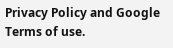Privacy Policy and Google Terms of use.